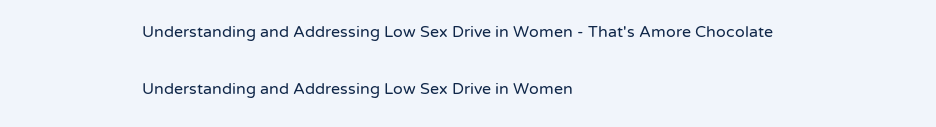Understanding and Addressing Low Sex Drive in Women - That's Amore Chocolate

Understanding and Addressing Low Sex Drive in Women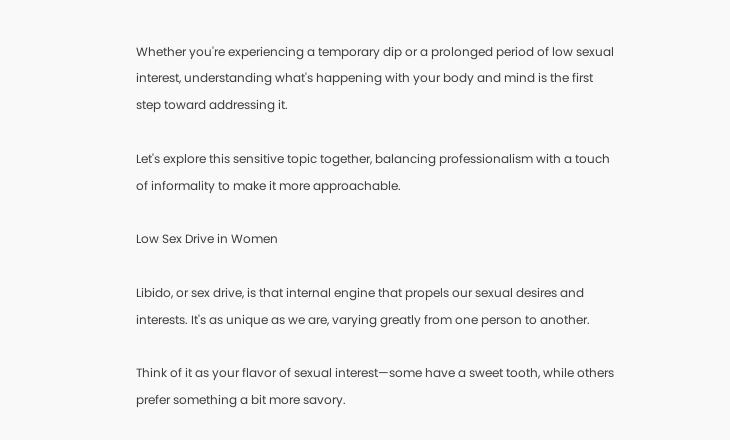Whether you're experiencing a temporary dip or a prolonged period of low sexual interest, understanding what's happening with your body and mind is the first step toward addressing it.

Let's explore this sensitive topic together, balancing professionalism with a touch of informality to make it more approachable.

Low Sex Drive in Women

Libido, or sex drive, is that internal engine that propels our sexual desires and interests. It's as unique as we are, varying greatly from one person to another.

Think of it as your flavor of sexual interest—some have a sweet tooth, while others prefer something a bit more savory.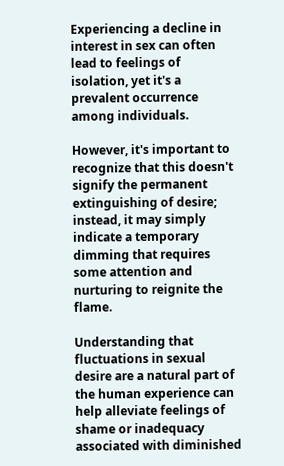Experiencing a decline in interest in sex can often lead to feelings of isolation, yet it's a prevalent occurrence among individuals.

However, it's important to recognize that this doesn't signify the permanent extinguishing of desire; instead, it may simply indicate a temporary dimming that requires some attention and nurturing to reignite the flame.

Understanding that fluctuations in sexual desire are a natural part of the human experience can help alleviate feelings of shame or inadequacy associated with diminished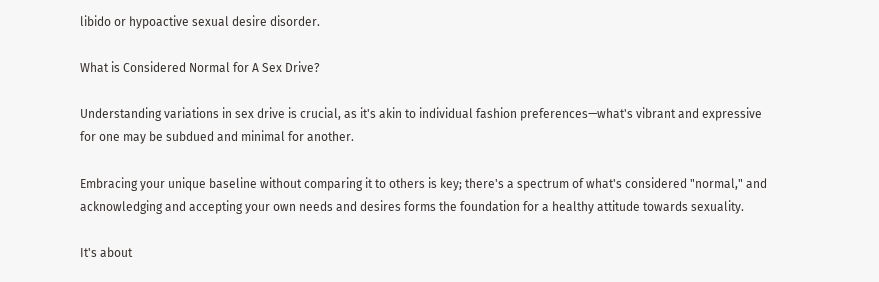libido or hypoactive sexual desire disorder.

What is Considered Normal for A Sex Drive?

Understanding variations in sex drive is crucial, as it's akin to individual fashion preferences—what's vibrant and expressive for one may be subdued and minimal for another.

Embracing your unique baseline without comparing it to others is key; there's a spectrum of what's considered "normal," and acknowledging and accepting your own needs and desires forms the foundation for a healthy attitude towards sexuality.

It's about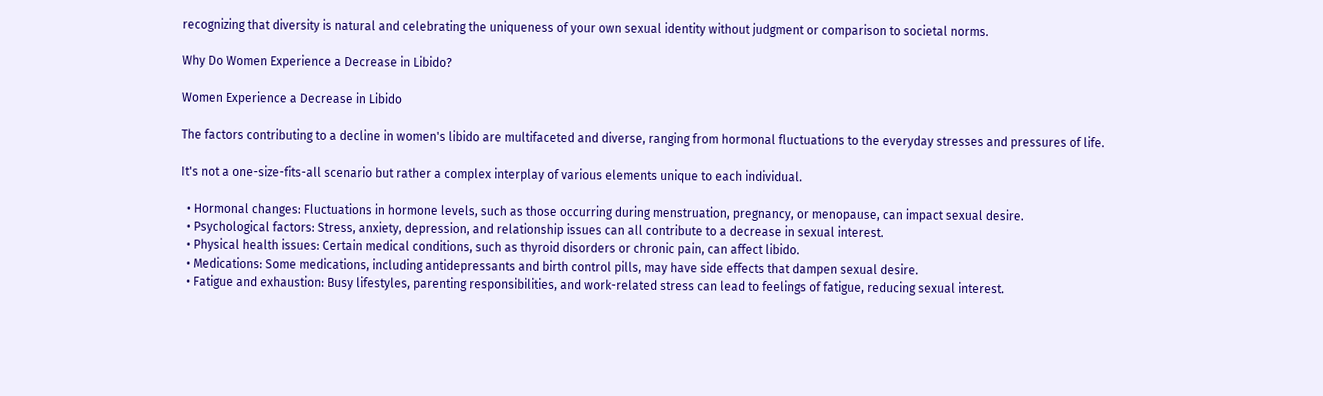recognizing that diversity is natural and celebrating the uniqueness of your own sexual identity without judgment or comparison to societal norms.

Why Do Women Experience a Decrease in Libido?

Women Experience a Decrease in Libido

The factors contributing to a decline in women's libido are multifaceted and diverse, ranging from hormonal fluctuations to the everyday stresses and pressures of life.

It's not a one-size-fits-all scenario but rather a complex interplay of various elements unique to each individual.

  • Hormonal changes: Fluctuations in hormone levels, such as those occurring during menstruation, pregnancy, or menopause, can impact sexual desire.
  • Psychological factors: Stress, anxiety, depression, and relationship issues can all contribute to a decrease in sexual interest.
  • Physical health issues: Certain medical conditions, such as thyroid disorders or chronic pain, can affect libido.
  • Medications: Some medications, including antidepressants and birth control pills, may have side effects that dampen sexual desire.
  • Fatigue and exhaustion: Busy lifestyles, parenting responsibilities, and work-related stress can lead to feelings of fatigue, reducing sexual interest.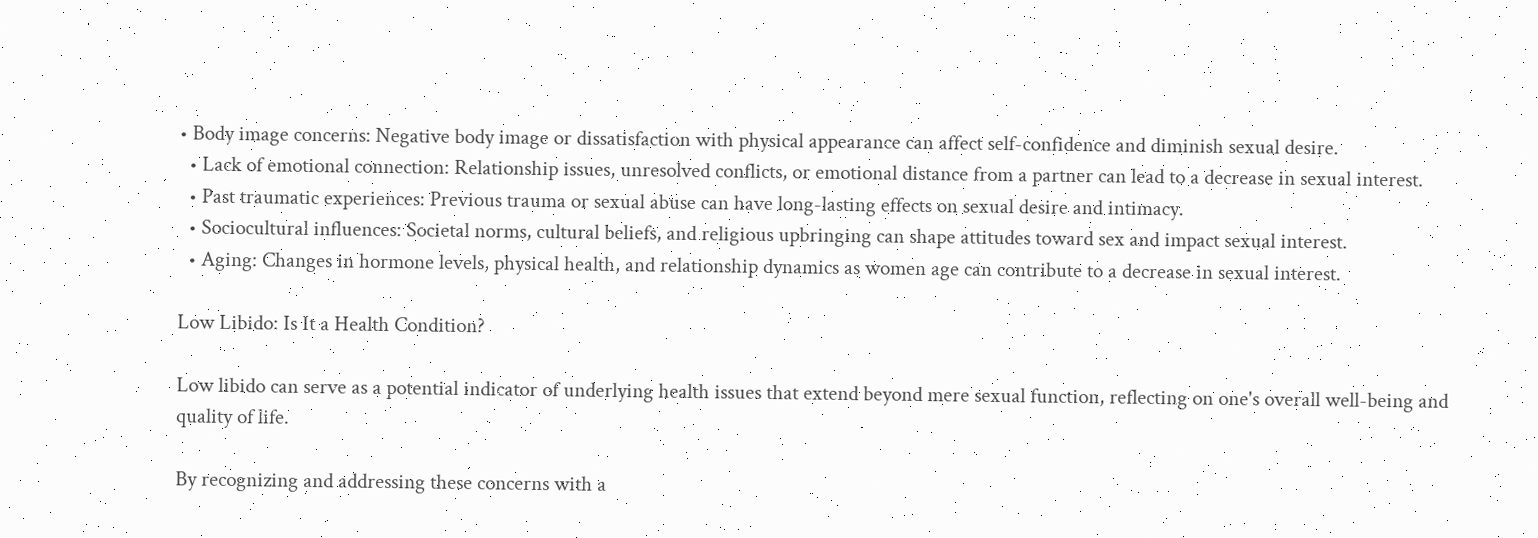• Body image concerns: Negative body image or dissatisfaction with physical appearance can affect self-confidence and diminish sexual desire.
  • Lack of emotional connection: Relationship issues, unresolved conflicts, or emotional distance from a partner can lead to a decrease in sexual interest.
  • Past traumatic experiences: Previous trauma or sexual abuse can have long-lasting effects on sexual desire and intimacy.
  • Sociocultural influences: Societal norms, cultural beliefs, and religious upbringing can shape attitudes toward sex and impact sexual interest.
  • Aging: Changes in hormone levels, physical health, and relationship dynamics as women age can contribute to a decrease in sexual interest.

Low Libido: Is It a Health Condition?

Low libido can serve as a potential indicator of underlying health issues that extend beyond mere sexual function, reflecting on one's overall well-being and quality of life.

By recognizing and addressing these concerns with a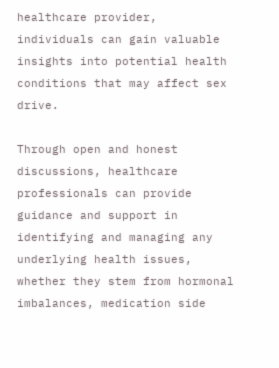healthcare provider, individuals can gain valuable insights into potential health conditions that may affect sex drive.

Through open and honest discussions, healthcare professionals can provide guidance and support in identifying and managing any underlying health issues, whether they stem from hormonal imbalances, medication side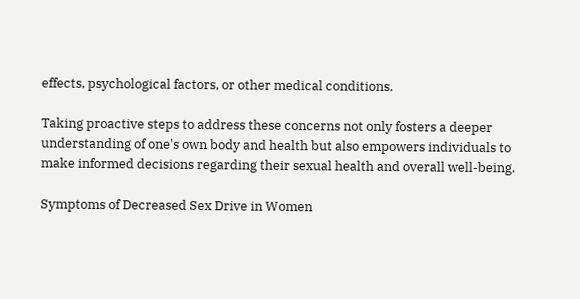effects, psychological factors, or other medical conditions.

Taking proactive steps to address these concerns not only fosters a deeper understanding of one's own body and health but also empowers individuals to make informed decisions regarding their sexual health and overall well-being.

Symptoms of Decreased Sex Drive in Women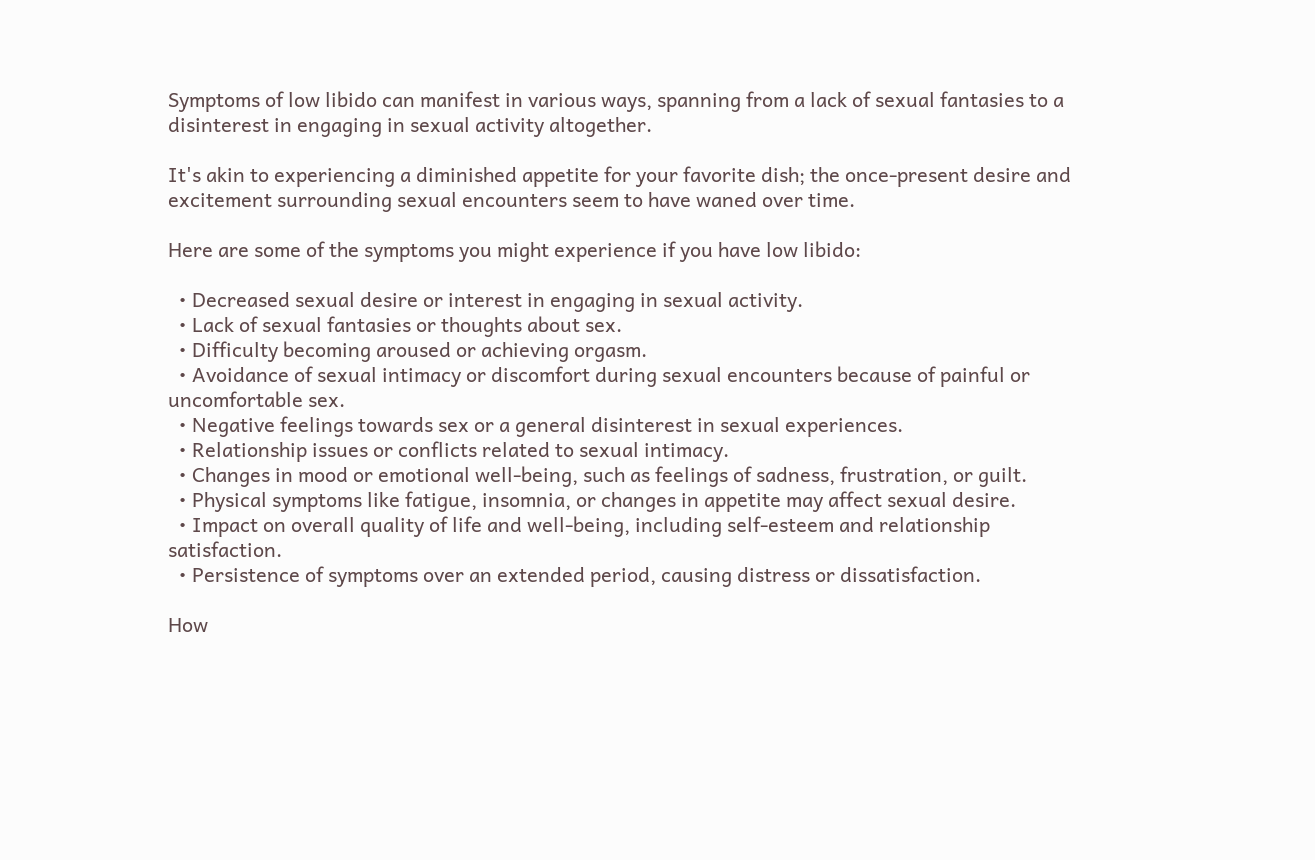Symptoms of low libido can manifest in various ways, spanning from a lack of sexual fantasies to a disinterest in engaging in sexual activity altogether.

It's akin to experiencing a diminished appetite for your favorite dish; the once-present desire and excitement surrounding sexual encounters seem to have waned over time.

Here are some of the symptoms you might experience if you have low libido:

  • Decreased sexual desire or interest in engaging in sexual activity.
  • Lack of sexual fantasies or thoughts about sex.
  • Difficulty becoming aroused or achieving orgasm.
  • Avoidance of sexual intimacy or discomfort during sexual encounters because of painful or uncomfortable sex.
  • Negative feelings towards sex or a general disinterest in sexual experiences.
  • Relationship issues or conflicts related to sexual intimacy.
  • Changes in mood or emotional well-being, such as feelings of sadness, frustration, or guilt.
  • Physical symptoms like fatigue, insomnia, or changes in appetite may affect sexual desire.
  • Impact on overall quality of life and well-being, including self-esteem and relationship satisfaction.
  • Persistence of symptoms over an extended period, causing distress or dissatisfaction.

How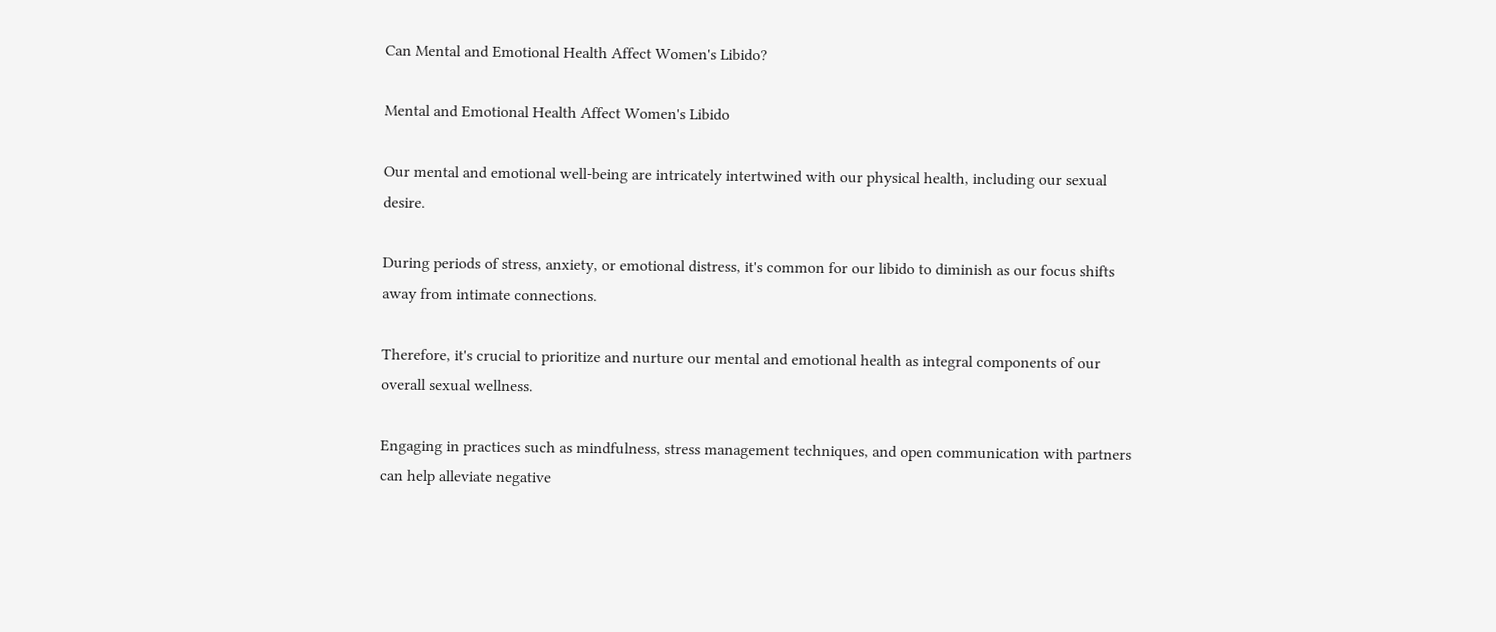Can Mental and Emotional Health Affect Women's Libido?

Mental and Emotional Health Affect Women's Libido

Our mental and emotional well-being are intricately intertwined with our physical health, including our sexual desire.

During periods of stress, anxiety, or emotional distress, it's common for our libido to diminish as our focus shifts away from intimate connections.

Therefore, it's crucial to prioritize and nurture our mental and emotional health as integral components of our overall sexual wellness.

Engaging in practices such as mindfulness, stress management techniques, and open communication with partners can help alleviate negative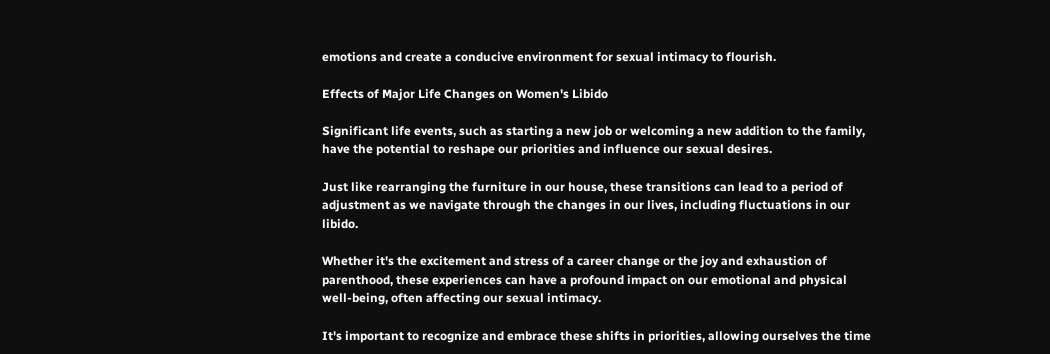emotions and create a conducive environment for sexual intimacy to flourish.

Effects of Major Life Changes on Women's Libido

Significant life events, such as starting a new job or welcoming a new addition to the family, have the potential to reshape our priorities and influence our sexual desires.

Just like rearranging the furniture in our house, these transitions can lead to a period of adjustment as we navigate through the changes in our lives, including fluctuations in our libido.

Whether it's the excitement and stress of a career change or the joy and exhaustion of parenthood, these experiences can have a profound impact on our emotional and physical well-being, often affecting our sexual intimacy.

It's important to recognize and embrace these shifts in priorities, allowing ourselves the time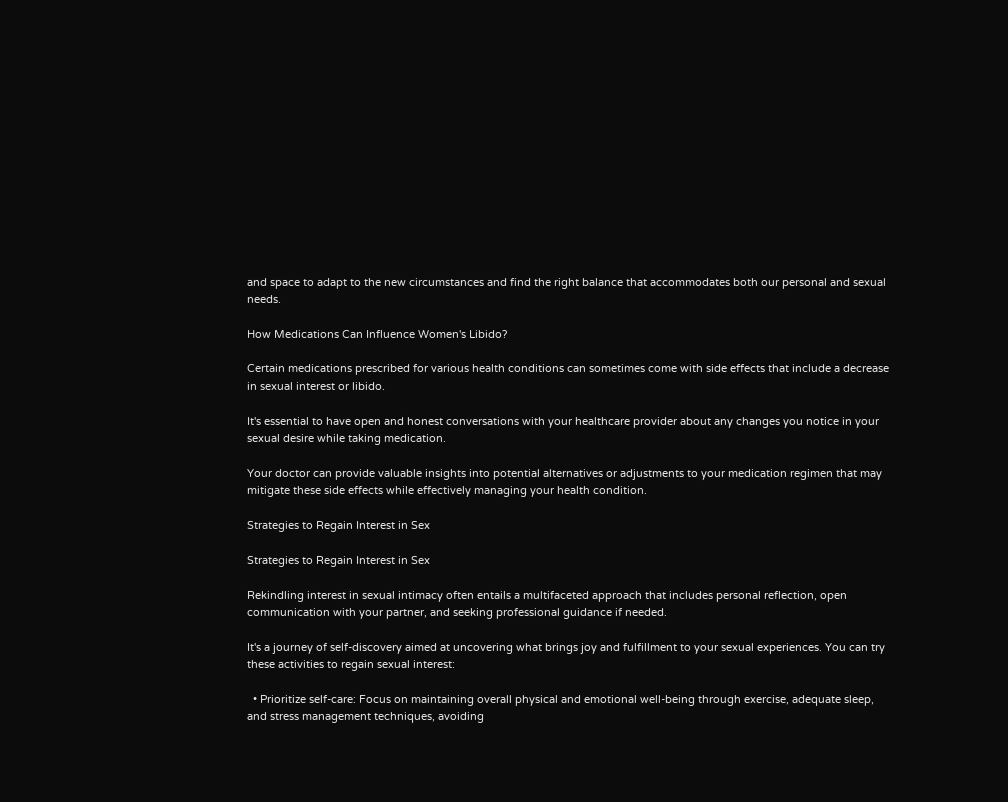and space to adapt to the new circumstances and find the right balance that accommodates both our personal and sexual needs.

How Medications Can Influence Women's Libido?

Certain medications prescribed for various health conditions can sometimes come with side effects that include a decrease in sexual interest or libido.

It's essential to have open and honest conversations with your healthcare provider about any changes you notice in your sexual desire while taking medication.

Your doctor can provide valuable insights into potential alternatives or adjustments to your medication regimen that may mitigate these side effects while effectively managing your health condition.

Strategies to Regain Interest in Sex

Strategies to Regain Interest in Sex

Rekindling interest in sexual intimacy often entails a multifaceted approach that includes personal reflection, open communication with your partner, and seeking professional guidance if needed.

It's a journey of self-discovery aimed at uncovering what brings joy and fulfillment to your sexual experiences. You can try these activities to regain sexual interest:

  • Prioritize self-care: Focus on maintaining overall physical and emotional well-being through exercise, adequate sleep, and stress management techniques, avoiding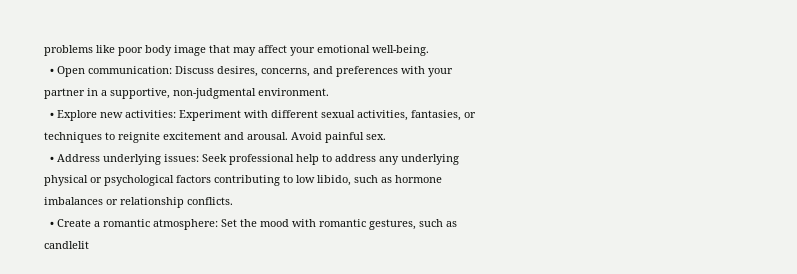problems like poor body image that may affect your emotional well-being.
  • Open communication: Discuss desires, concerns, and preferences with your partner in a supportive, non-judgmental environment.
  • Explore new activities: Experiment with different sexual activities, fantasies, or techniques to reignite excitement and arousal. Avoid painful sex.
  • Address underlying issues: Seek professional help to address any underlying physical or psychological factors contributing to low libido, such as hormone imbalances or relationship conflicts.
  • Create a romantic atmosphere: Set the mood with romantic gestures, such as candlelit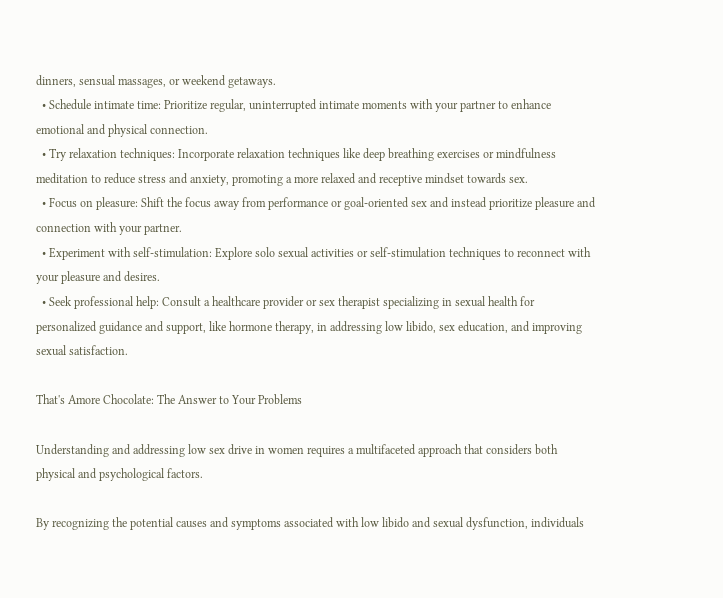dinners, sensual massages, or weekend getaways.
  • Schedule intimate time: Prioritize regular, uninterrupted intimate moments with your partner to enhance emotional and physical connection.
  • Try relaxation techniques: Incorporate relaxation techniques like deep breathing exercises or mindfulness meditation to reduce stress and anxiety, promoting a more relaxed and receptive mindset towards sex.
  • Focus on pleasure: Shift the focus away from performance or goal-oriented sex and instead prioritize pleasure and connection with your partner.
  • Experiment with self-stimulation: Explore solo sexual activities or self-stimulation techniques to reconnect with your pleasure and desires.
  • Seek professional help: Consult a healthcare provider or sex therapist specializing in sexual health for personalized guidance and support, like hormone therapy, in addressing low libido, sex education, and improving sexual satisfaction.

That's Amore Chocolate: The Answer to Your Problems

Understanding and addressing low sex drive in women requires a multifaceted approach that considers both physical and psychological factors.

By recognizing the potential causes and symptoms associated with low libido and sexual dysfunction, individuals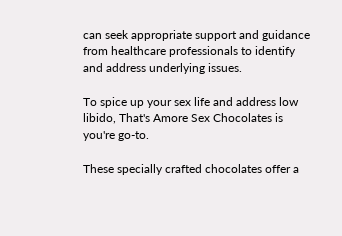can seek appropriate support and guidance from healthcare professionals to identify and address underlying issues.

To spice up your sex life and address low libido, That's Amore Sex Chocolates is you're go-to.

These specially crafted chocolates offer a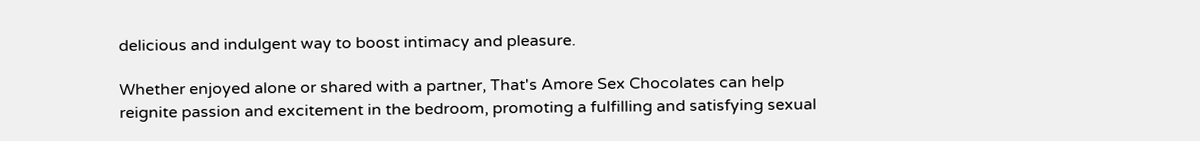delicious and indulgent way to boost intimacy and pleasure.

Whether enjoyed alone or shared with a partner, That's Amore Sex Chocolates can help reignite passion and excitement in the bedroom, promoting a fulfilling and satisfying sexual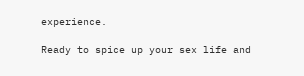experience.

Ready to spice up your sex life and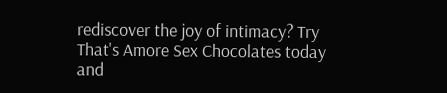rediscover the joy of intimacy? Try That's Amore Sex Chocolates today and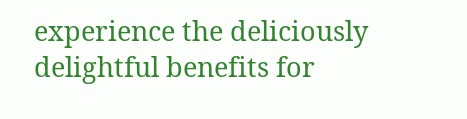experience the deliciously delightful benefits for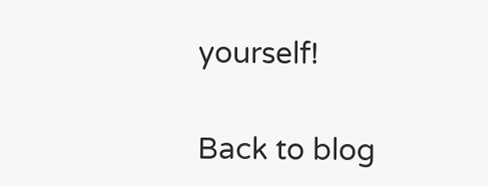yourself!

Back to blog